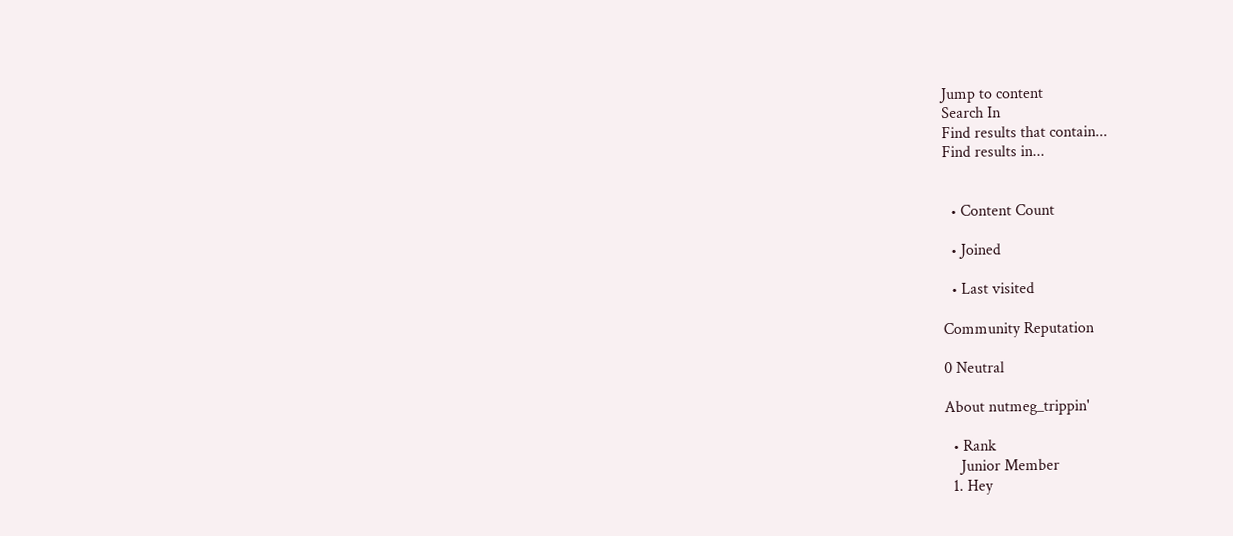Jump to content
Search In
Find results that contain...
Find results in...


  • Content Count

  • Joined

  • Last visited

Community Reputation

0 Neutral

About nutmeg_trippin'

  • Rank
    Junior Member
  1. Hey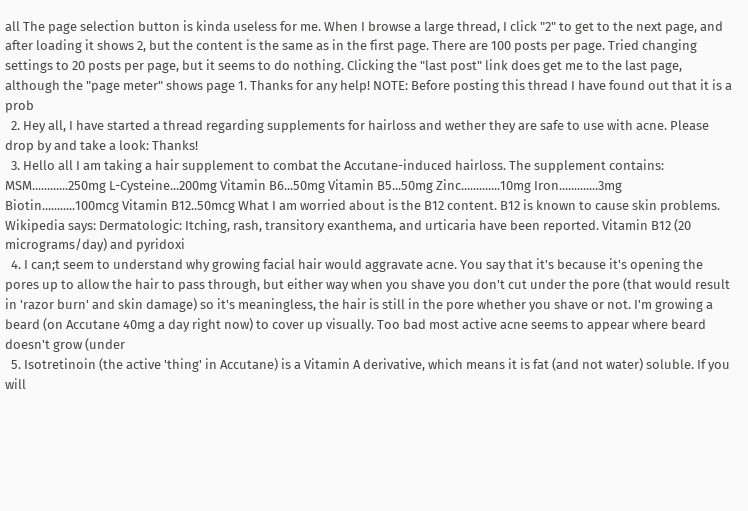all The page selection button is kinda useless for me. When I browse a large thread, I click "2" to get to the next page, and after loading it shows 2, but the content is the same as in the first page. There are 100 posts per page. Tried changing settings to 20 posts per page, but it seems to do nothing. Clicking the "last post" link does get me to the last page, although the "page meter" shows page 1. Thanks for any help! NOTE: Before posting this thread I have found out that it is a prob
  2. Hey all, I have started a thread regarding supplements for hairloss and wether they are safe to use with acne. Please drop by and take a look: Thanks!
  3. Hello all I am taking a hair supplement to combat the Accutane-induced hairloss. The supplement contains: MSM............250mg L-Cysteine...200mg Vitamin B6...50mg Vitamin B5...50mg Zinc.............10mg Iron.............3mg Biotin...........100mcg Vitamin B12..50mcg What I am worried about is the B12 content. B12 is known to cause skin problems. Wikipedia says: Dermatologic: Itching, rash, transitory exanthema, and urticaria have been reported. Vitamin B12 (20 micrograms/day) and pyridoxi
  4. I can;t seem to understand why growing facial hair would aggravate acne. You say that it's because it's opening the pores up to allow the hair to pass through, but either way when you shave you don't cut under the pore (that would result in 'razor burn' and skin damage) so it's meaningless, the hair is still in the pore whether you shave or not. I'm growing a beard (on Accutane 40mg a day right now) to cover up visually. Too bad most active acne seems to appear where beard doesn't grow (under
  5. Isotretinoin (the active 'thing' in Accutane) is a Vitamin A derivative, which means it is fat (and not water) soluble. If you will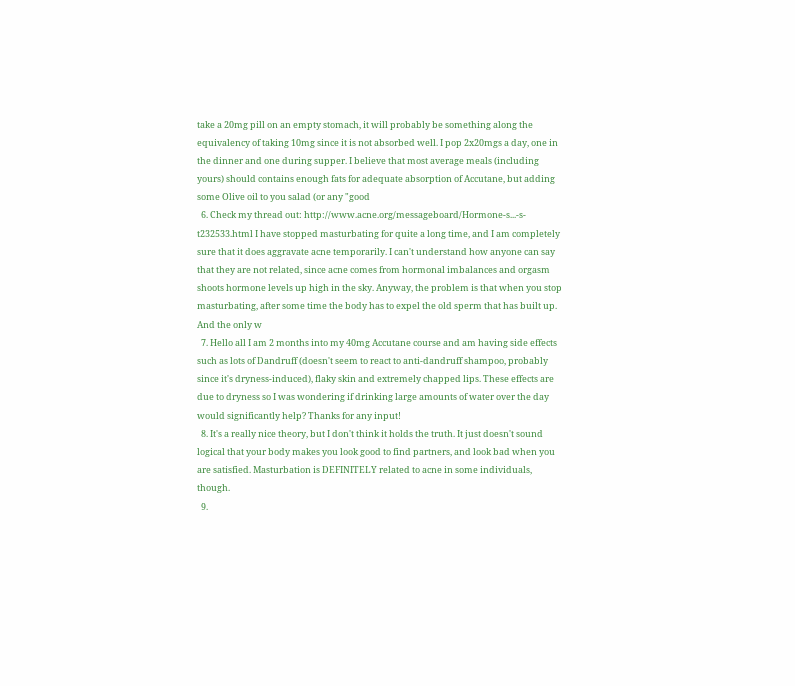take a 20mg pill on an empty stomach, it will probably be something along the equivalency of taking 10mg since it is not absorbed well. I pop 2x20mgs a day, one in the dinner and one during supper. I believe that most average meals (including yours) should contains enough fats for adequate absorption of Accutane, but adding some Olive oil to you salad (or any "good
  6. Check my thread out: http://www.acne.org/messageboard/Hormone-s...-s-t232533.html I have stopped masturbating for quite a long time, and I am completely sure that it does aggravate acne temporarily. I can't understand how anyone can say that they are not related, since acne comes from hormonal imbalances and orgasm shoots hormone levels up high in the sky. Anyway, the problem is that when you stop masturbating, after some time the body has to expel the old sperm that has built up. And the only w
  7. Hello all I am 2 months into my 40mg Accutane course and am having side effects such as lots of Dandruff (doesn't seem to react to anti-dandruff shampoo, probably since it's dryness-induced), flaky skin and extremely chapped lips. These effects are due to dryness so I was wondering if drinking large amounts of water over the day would significantly help? Thanks for any input!
  8. It's a really nice theory, but I don't think it holds the truth. It just doesn't sound logical that your body makes you look good to find partners, and look bad when you are satisfied. Masturbation is DEFINITELY related to acne in some individuals, though.
  9.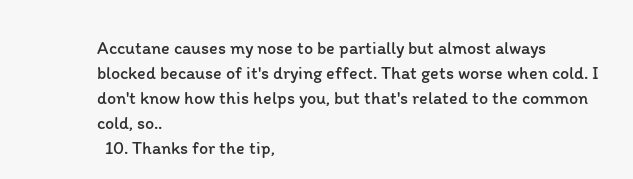Accutane causes my nose to be partially but almost always blocked because of it's drying effect. That gets worse when cold. I don't know how this helps you, but that's related to the common cold, so..
  10. Thanks for the tip,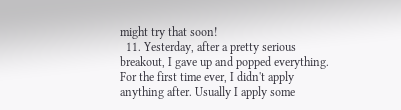might try that soon!
  11. Yesterday, after a pretty serious breakout, I gave up and popped everything. For the first time ever, I didn't apply anything after. Usually I apply some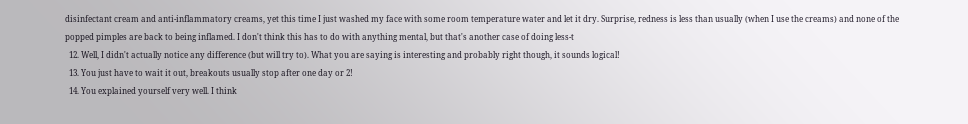disinfectant cream and anti-inflammatory creams, yet this time I just washed my face with some room temperature water and let it dry. Surprise, redness is less than usually (when I use the creams) and none of the popped pimples are back to being inflamed. I don't think this has to do with anything mental, but that's another case of doing less-t
  12. Well, I didn't actually notice any difference (but will try to). What you are saying is interesting and probably right though, it sounds logical!
  13. You just have to wait it out, breakouts usually stop after one day or 2!
  14. You explained yourself very well. I think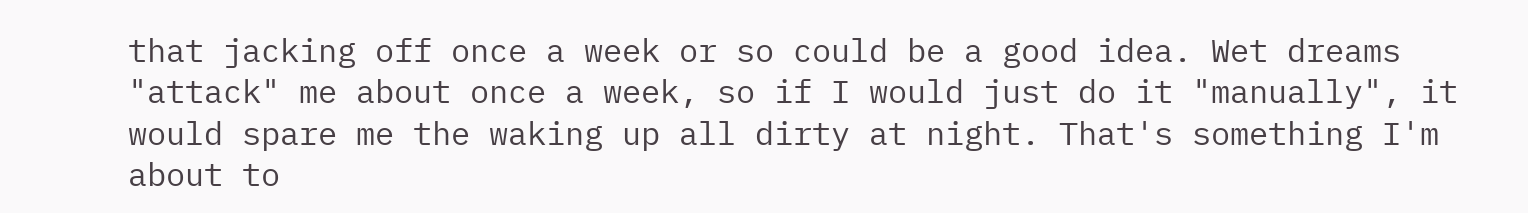that jacking off once a week or so could be a good idea. Wet dreams "attack" me about once a week, so if I would just do it "manually", it would spare me the waking up all dirty at night. That's something I'm about to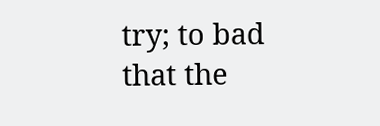try; to bad that the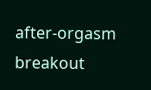after-orgasm breakout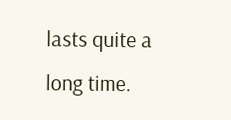lasts quite a long time.